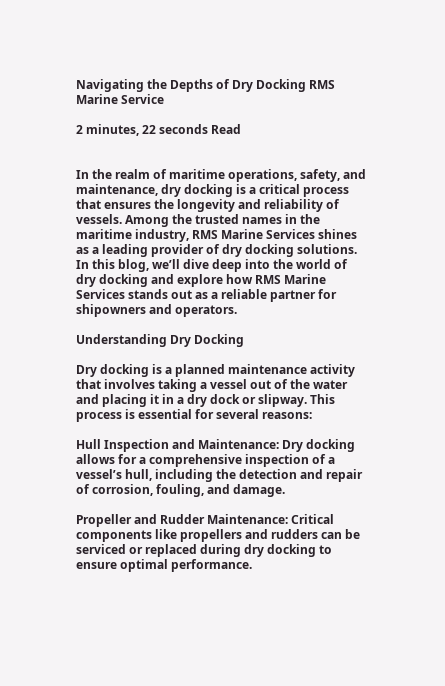Navigating the Depths of Dry Docking RMS Marine Service

2 minutes, 22 seconds Read


In the realm of maritime operations, safety, and maintenance, dry docking is a critical process that ensures the longevity and reliability of vessels. Among the trusted names in the maritime industry, RMS Marine Services shines as a leading provider of dry docking solutions. In this blog, we’ll dive deep into the world of dry docking and explore how RMS Marine Services stands out as a reliable partner for shipowners and operators.

Understanding Dry Docking

Dry docking is a planned maintenance activity that involves taking a vessel out of the water and placing it in a dry dock or slipway. This process is essential for several reasons:

Hull Inspection and Maintenance: Dry docking allows for a comprehensive inspection of a vessel’s hull, including the detection and repair of corrosion, fouling, and damage.

Propeller and Rudder Maintenance: Critical components like propellers and rudders can be serviced or replaced during dry docking to ensure optimal performance.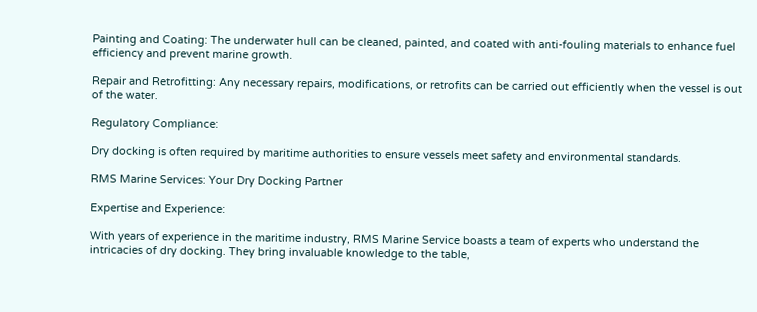Painting and Coating: The underwater hull can be cleaned, painted, and coated with anti-fouling materials to enhance fuel efficiency and prevent marine growth.

Repair and Retrofitting: Any necessary repairs, modifications, or retrofits can be carried out efficiently when the vessel is out of the water.

Regulatory Compliance:

Dry docking is often required by maritime authorities to ensure vessels meet safety and environmental standards.

RMS Marine Services: Your Dry Docking Partner

Expertise and Experience:

With years of experience in the maritime industry, RMS Marine Service boasts a team of experts who understand the intricacies of dry docking. They bring invaluable knowledge to the table,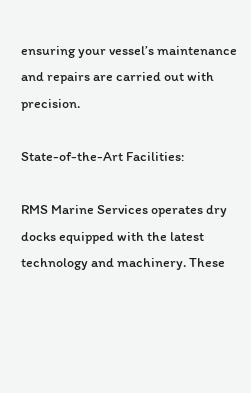ensuring your vessel’s maintenance and repairs are carried out with precision.

State-of-the-Art Facilities:

RMS Marine Services operates dry docks equipped with the latest technology and machinery. These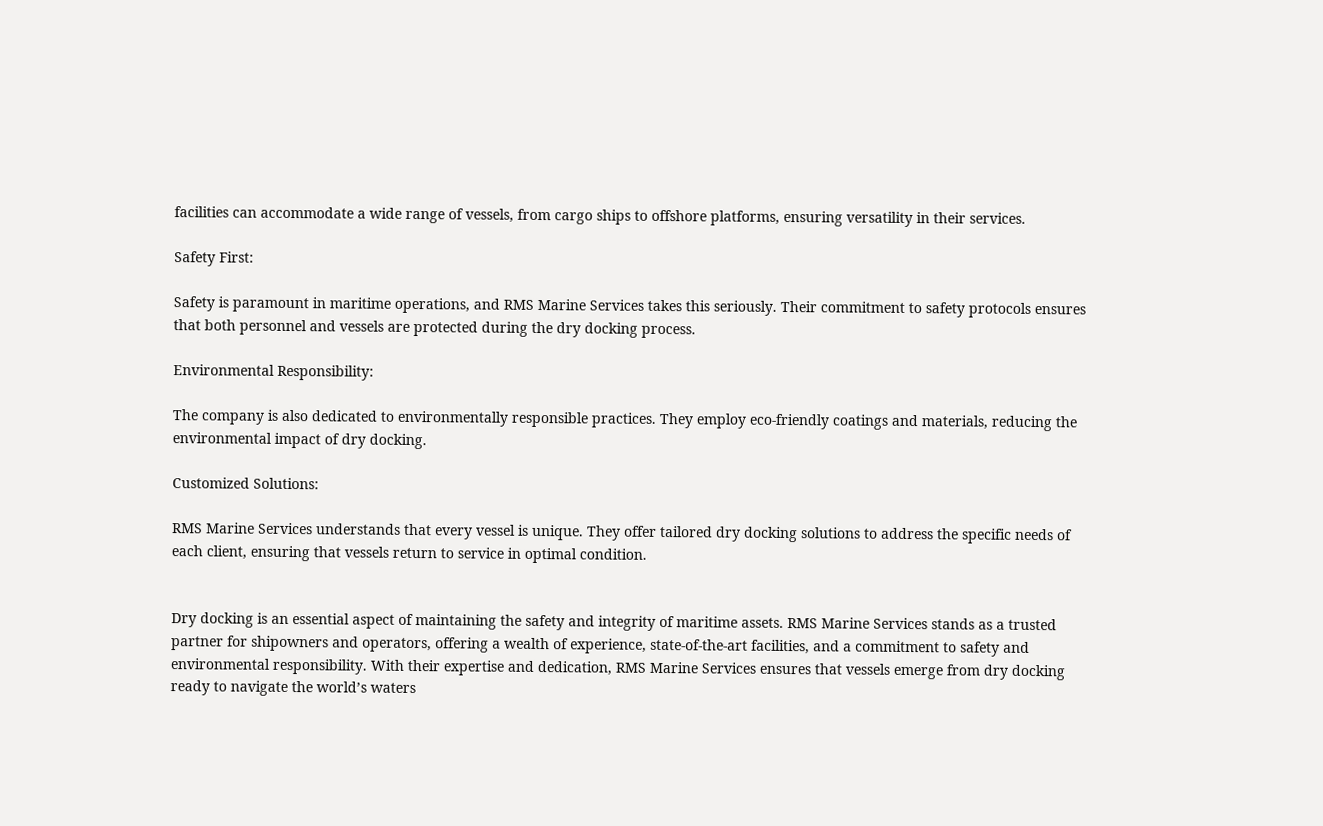facilities can accommodate a wide range of vessels, from cargo ships to offshore platforms, ensuring versatility in their services.

Safety First:

Safety is paramount in maritime operations, and RMS Marine Services takes this seriously. Their commitment to safety protocols ensures that both personnel and vessels are protected during the dry docking process.

Environmental Responsibility:

The company is also dedicated to environmentally responsible practices. They employ eco-friendly coatings and materials, reducing the environmental impact of dry docking.

Customized Solutions:

RMS Marine Services understands that every vessel is unique. They offer tailored dry docking solutions to address the specific needs of each client, ensuring that vessels return to service in optimal condition.


Dry docking is an essential aspect of maintaining the safety and integrity of maritime assets. RMS Marine Services stands as a trusted partner for shipowners and operators, offering a wealth of experience, state-of-the-art facilities, and a commitment to safety and environmental responsibility. With their expertise and dedication, RMS Marine Services ensures that vessels emerge from dry docking ready to navigate the world’s waters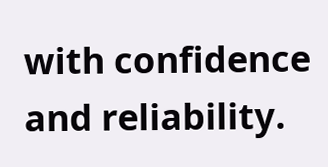with confidence and reliability.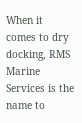When it comes to dry docking, RMS Marine Services is the name to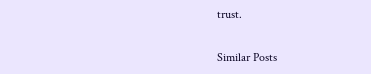trust.

Similar Posts